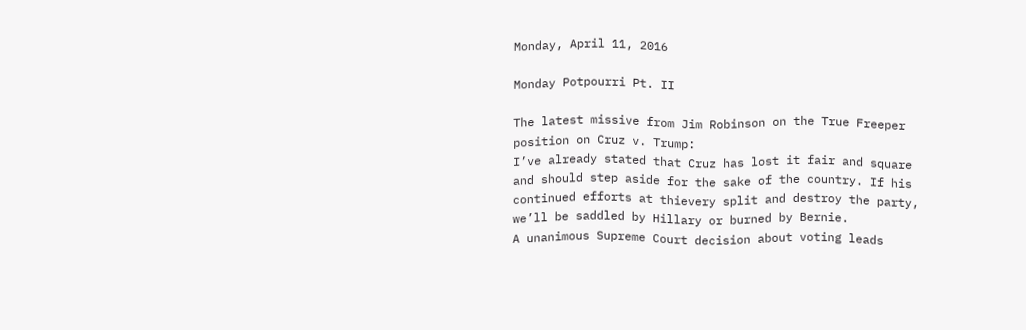Monday, April 11, 2016

Monday Potpourri Pt. II

The latest missive from Jim Robinson on the True Freeper position on Cruz v. Trump:
I’ve already stated that Cruz has lost it fair and square and should step aside for the sake of the country. If his continued efforts at thievery split and destroy the party, we’ll be saddled by Hillary or burned by Bernie.
A unanimous Supreme Court decision about voting leads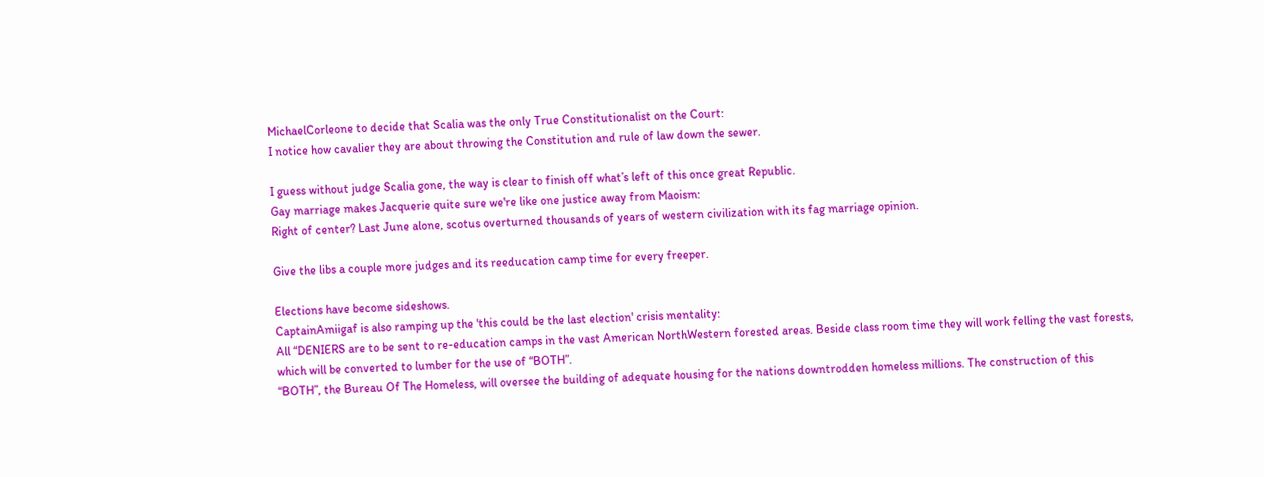MichaelCorleone to decide that Scalia was the only True Constitutionalist on the Court:
I notice how cavalier they are about throwing the Constitution and rule of law down the sewer.

I guess without judge Scalia gone, the way is clear to finish off what’s left of this once great Republic.
Gay marriage makes Jacquerie quite sure we're like one justice away from Maoism:
Right of center? Last June alone, scotus overturned thousands of years of western civilization with its fag marriage opinion.

Give the libs a couple more judges and its reeducation camp time for every freeper.

Elections have become sideshows.
CaptainAmiigaf is also ramping up the 'this could be the last election' crisis mentality:
All “DENIERS are to be sent to re-education camps in the vast American NorthWestern forested areas. Beside class room time they will work felling the vast forests, which will be converted to lumber for the use of “BOTH”.
“BOTH”, the Bureau Of The Homeless, will oversee the building of adequate housing for the nations downtrodden homeless millions. The construction of this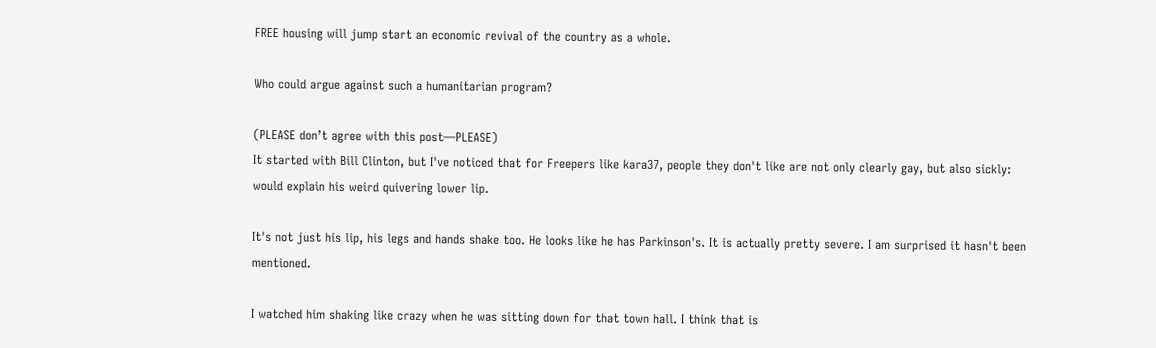FREE housing will jump start an economic revival of the country as a whole.

Who could argue against such a humanitarian program?

(PLEASE don’t agree with this post—PLEASE)
It started with Bill Clinton, but I've noticed that for Freepers like kara37, people they don't like are not only clearly gay, but also sickly:
would explain his weird quivering lower lip.

It's not just his lip, his legs and hands shake too. He looks like he has Parkinson's. It is actually pretty severe. I am surprised it hasn't been mentioned.

I watched him shaking like crazy when he was sitting down for that town hall. I think that is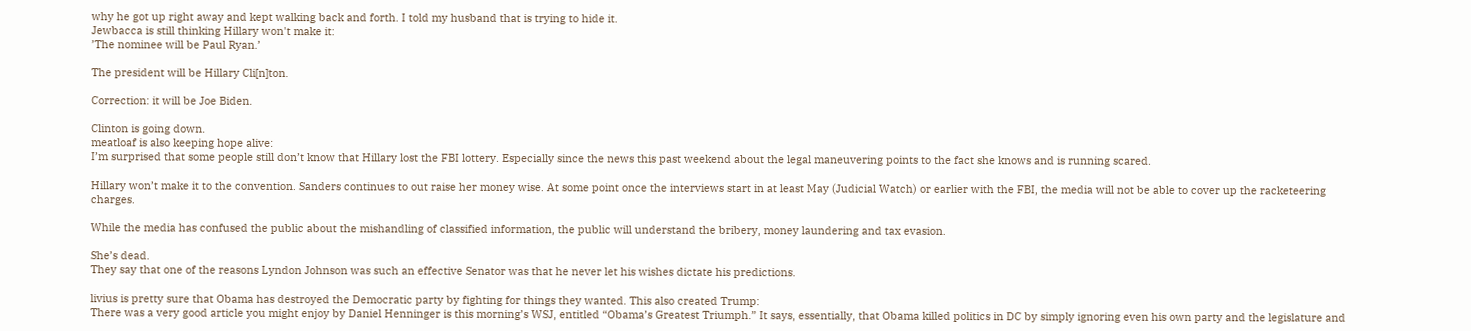why he got up right away and kept walking back and forth. I told my husband that is trying to hide it.
Jewbacca is still thinking Hillary won't make it:
’The nominee will be Paul Ryan.’

The president will be Hillary Cli[n]ton.

Correction: it will be Joe Biden.

Clinton is going down.
meatloaf is also keeping hope alive:
I’m surprised that some people still don’t know that Hillary lost the FBI lottery. Especially since the news this past weekend about the legal maneuvering points to the fact she knows and is running scared.

Hillary won’t make it to the convention. Sanders continues to out raise her money wise. At some point once the interviews start in at least May (Judicial Watch) or earlier with the FBI, the media will not be able to cover up the racketeering charges.

While the media has confused the public about the mishandling of classified information, the public will understand the bribery, money laundering and tax evasion.

She’s dead.
They say that one of the reasons Lyndon Johnson was such an effective Senator was that he never let his wishes dictate his predictions.

livius is pretty sure that Obama has destroyed the Democratic party by fighting for things they wanted. This also created Trump:
There was a very good article you might enjoy by Daniel Henninger is this morning’s WSJ, entitled “Obama’s Greatest Triumph.” It says, essentially, that Obama killed politics in DC by simply ignoring even his own party and the legislature and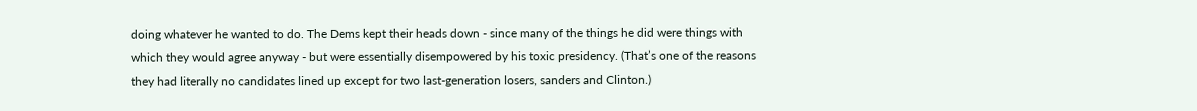doing whatever he wanted to do. The Dems kept their heads down - since many of the things he did were things with which they would agree anyway - but were essentially disempowered by his toxic presidency. (That’s one of the reasons they had literally no candidates lined up except for two last-generation losers, sanders and Clinton.)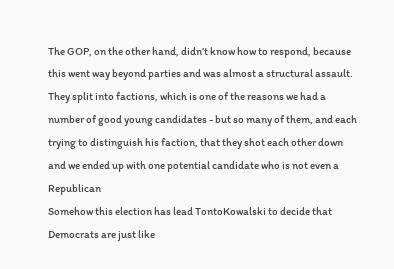The GOP, on the other hand, didn’t know how to respond, because this went way beyond parties and was almost a structural assault. They split into factions, which is one of the reasons we had a number of good young candidates - but so many of them, and each trying to distinguish his faction, that they shot each other down and we ended up with one potential candidate who is not even a Republican
Somehow this election has lead TontoKowalski to decide that Democrats are just like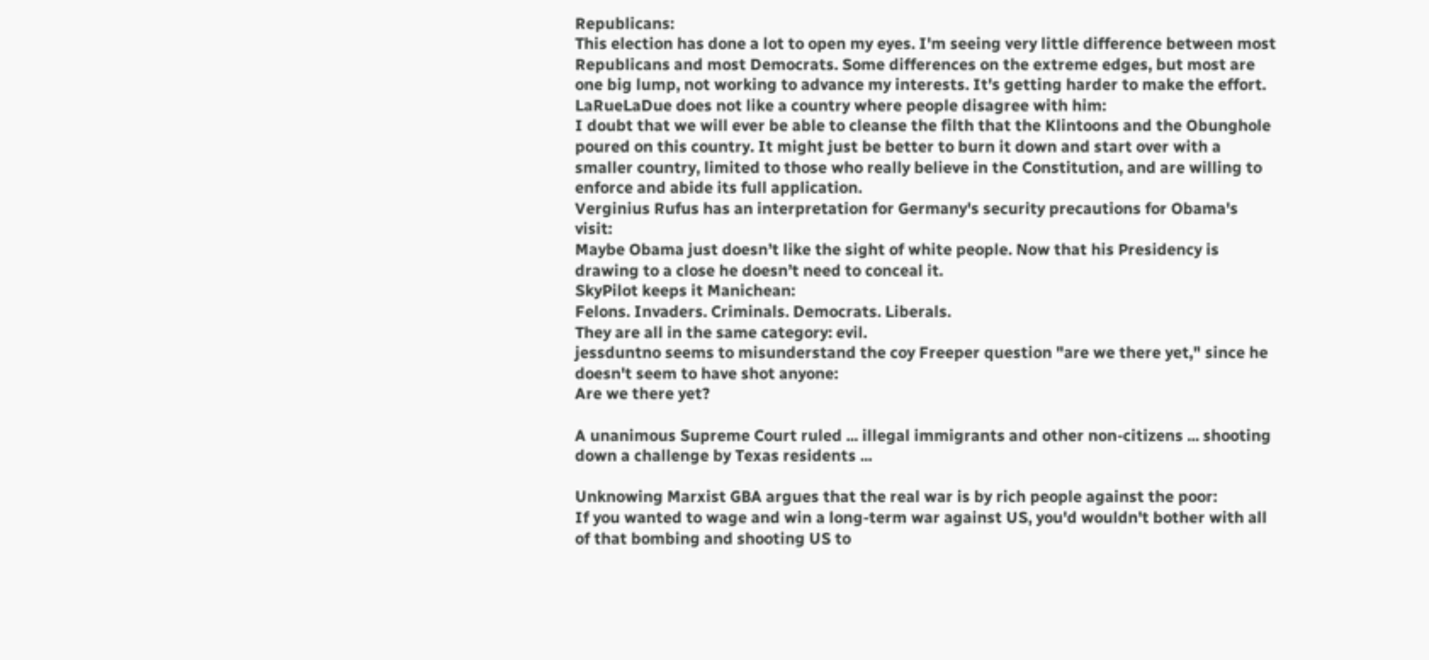Republicans:
This election has done a lot to open my eyes. I'm seeing very little difference between most Republicans and most Democrats. Some differences on the extreme edges, but most are one big lump, not working to advance my interests. It's getting harder to make the effort.
LaRueLaDue does not like a country where people disagree with him:
I doubt that we will ever be able to cleanse the filth that the Klintoons and the Obunghole poured on this country. It might just be better to burn it down and start over with a smaller country, limited to those who really believe in the Constitution, and are willing to enforce and abide its full application.
Verginius Rufus has an interpretation for Germany's security precautions for Obama's visit:
Maybe Obama just doesn’t like the sight of white people. Now that his Presidency is drawing to a close he doesn’t need to conceal it.
SkyPilot keeps it Manichean:
Felons. Invaders. Criminals. Democrats. Liberals.
They are all in the same category: evil.
jessduntno seems to misunderstand the coy Freeper question "are we there yet," since he doesn't seem to have shot anyone:
Are we there yet?

A unanimous Supreme Court ruled ... illegal immigrants and other non-citizens ... shooting down a challenge by Texas residents ...

Unknowing Marxist GBA argues that the real war is by rich people against the poor:
If you wanted to wage and win a long-term war against US, you'd wouldn't bother with all of that bombing and shooting US to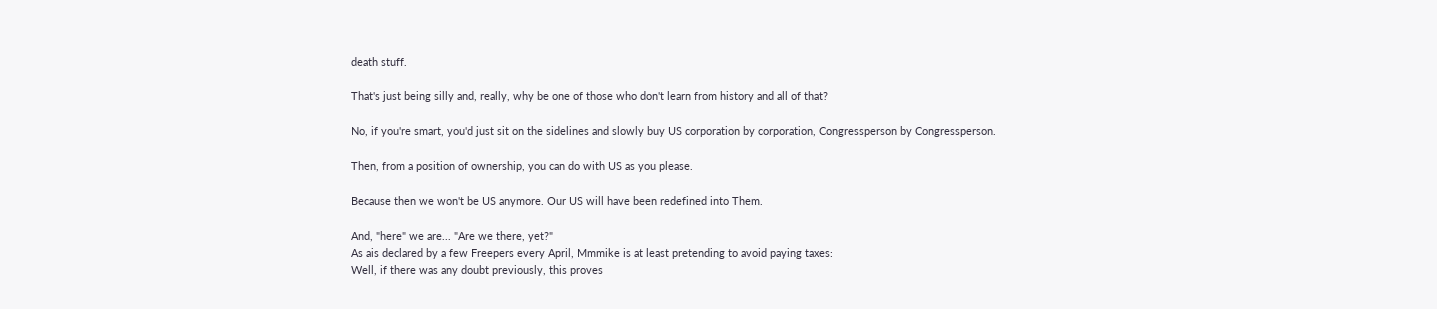death stuff.

That's just being silly and, really, why be one of those who don't learn from history and all of that?

No, if you're smart, you'd just sit on the sidelines and slowly buy US corporation by corporation, Congressperson by Congressperson.

Then, from a position of ownership, you can do with US as you please.

Because then we won't be US anymore. Our US will have been redefined into Them.

And, "here" we are... "Are we there, yet?"
As ais declared by a few Freepers every April, Mmmike is at least pretending to avoid paying taxes:
Well, if there was any doubt previously, this proves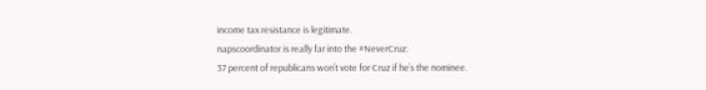income tax resistance is legitimate.
napscoordinator is really far into the #NeverCruz:
37 percent of republicans won’t vote for Cruz if he’s the nominee.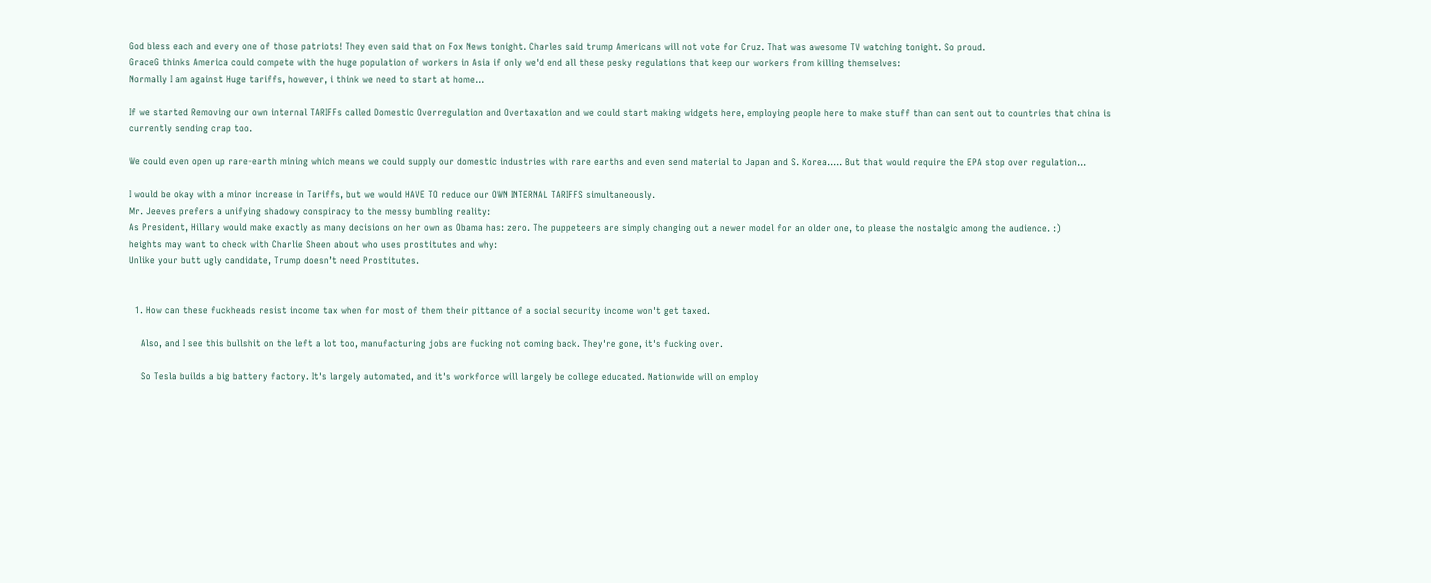God bless each and every one of those patriots! They even said that on Fox News tonight. Charles said trump Americans will not vote for Cruz. That was awesome TV watching tonight. So proud.
GraceG thinks America could compete with the huge population of workers in Asia if only we'd end all these pesky regulations that keep our workers from killing themselves:
Normally I am against Huge tariffs, however, i think we need to start at home...

If we started Removing our own internal TARIFFs called Domestic Overregulation and Overtaxation and we could start making widgets here, employing people here to make stuff than can sent out to countries that china is currently sending crap too.

We could even open up rare-earth mining which means we could supply our domestic industries with rare earths and even send material to Japan and S. Korea..... But that would require the EPA stop over regulation...

I would be okay with a minor increase in Tariffs, but we would HAVE TO reduce our OWN INTERNAL TARIFFS simultaneously.
Mr. Jeeves prefers a unifying shadowy conspiracy to the messy bumbling reality:
As President, Hillary would make exactly as many decisions on her own as Obama has: zero. The puppeteers are simply changing out a newer model for an older one, to please the nostalgic among the audience. :)
heights may want to check with Charlie Sheen about who uses prostitutes and why:
Unlike your butt ugly candidate, Trump doesn’t need Prostitutes.


  1. How can these fuckheads resist income tax when for most of them their pittance of a social security income won't get taxed.

    Also, and I see this bullshit on the left a lot too, manufacturing jobs are fucking not coming back. They're gone, it's fucking over.

    So Tesla builds a big battery factory. It's largely automated, and it's workforce will largely be college educated. Nationwide will on employ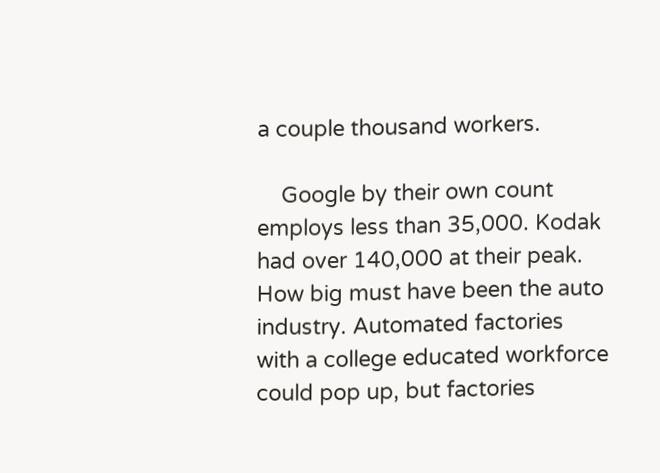a couple thousand workers.

    Google by their own count employs less than 35,000. Kodak had over 140,000 at their peak. How big must have been the auto industry. Automated factories with a college educated workforce could pop up, but factories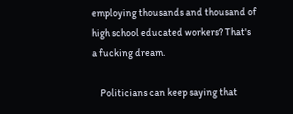employing thousands and thousand of high school educated workers? That's a fucking dream.

    Politicians can keep saying that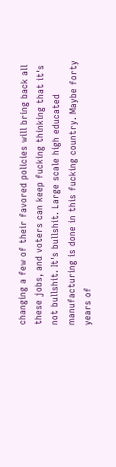changing a few of their favored policies will bring back all these jobs, and voters can keep fucking thinking that it's not bullshit. It's bullshit. Large scale high educated manufacturing is done in this fucking country. Maybe forty years of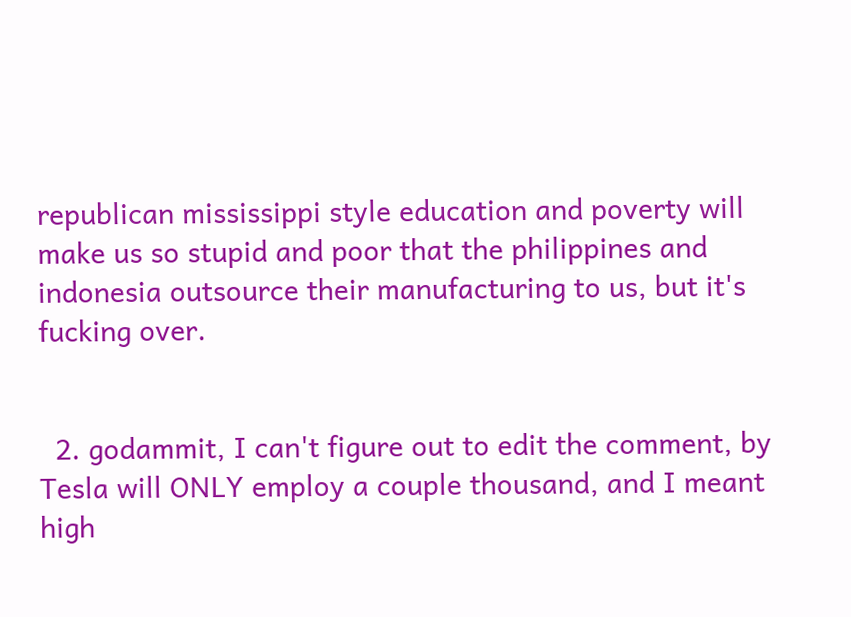republican mississippi style education and poverty will make us so stupid and poor that the philippines and indonesia outsource their manufacturing to us, but it's fucking over.


  2. godammit, I can't figure out to edit the comment, by Tesla will ONLY employ a couple thousand, and I meant high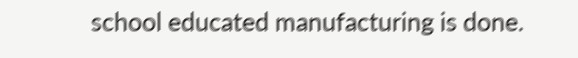school educated manufacturing is done.